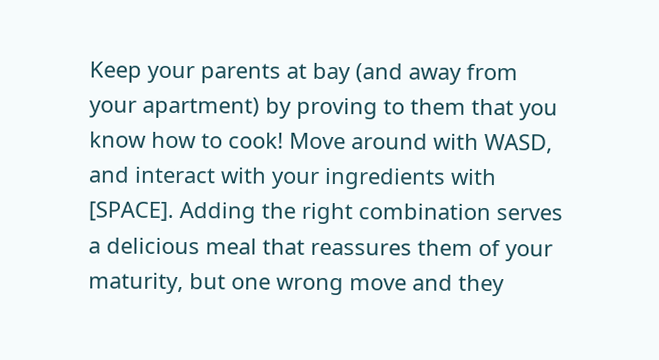Keep your parents at bay (and away from your apartment) by proving to them that you know how to cook! Move around with WASD, and interact with your ingredients with [SPACE]. Adding the right combination serves a delicious meal that reassures them of your maturity, but one wrong move and they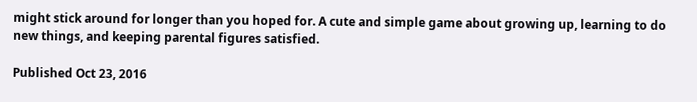might stick around for longer than you hoped for. A cute and simple game about growing up, learning to do new things, and keeping parental figures satisfied.

Published Oct 23, 2016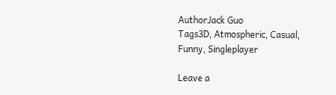AuthorJack Guo
Tags3D, Atmospheric, Casual, Funny, Singleplayer

Leave a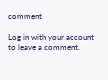comment

Log in with your account to leave a comment.